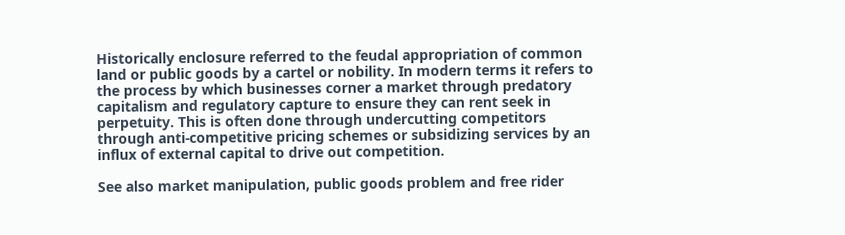Historically enclosure referred to the feudal appropriation of common land or public goods by a cartel or nobility. In modern terms it refers to the process by which businesses corner a market through predatory capitalism and regulatory capture to ensure they can rent seek in perpetuity. This is often done through undercutting competitors through anti-competitive pricing schemes or subsidizing services by an influx of external capital to drive out competition.

See also market manipulation, public goods problem and free rider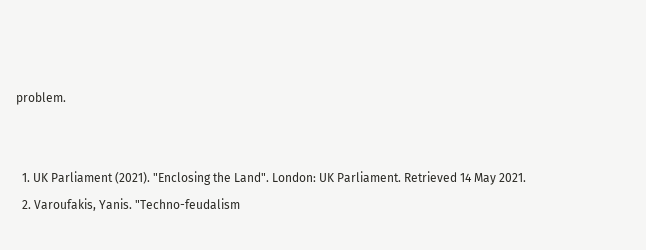problem.


  1. UK Parliament (2021). "Enclosing the Land". London: UK Parliament. Retrieved 14 May 2021.
  2. Varoufakis, Yanis. "Techno-feudalism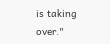is taking over."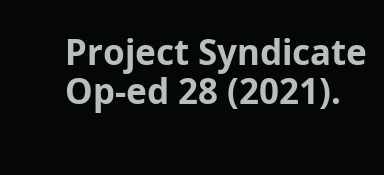Project Syndicate Op-ed 28 (2021).